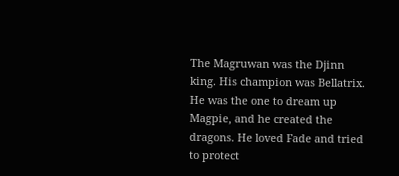The Magruwan was the Djinn king. His champion was Bellatrix. He was the one to dream up Magpie, and he created the dragons. He loved Fade and tried to protect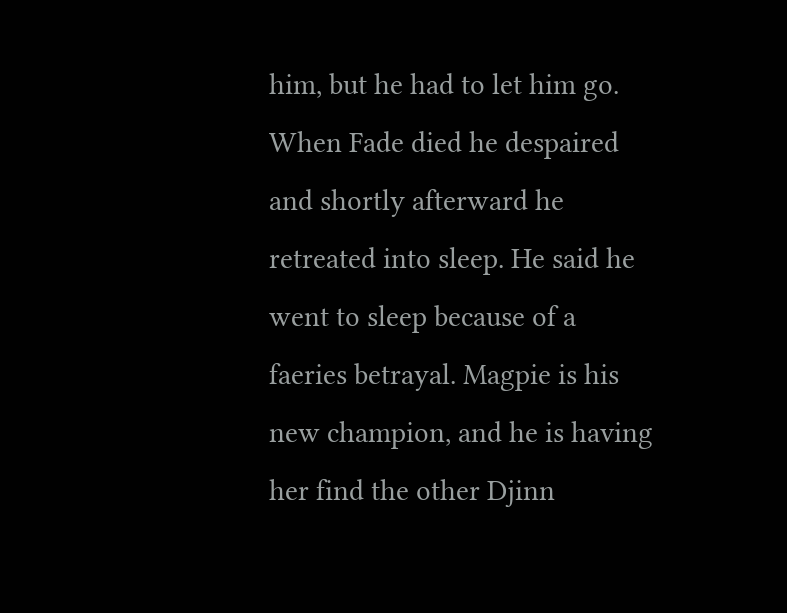him, but he had to let him go. When Fade died he despaired and shortly afterward he retreated into sleep. He said he went to sleep because of a faeries betrayal. Magpie is his new champion, and he is having her find the other Djinn